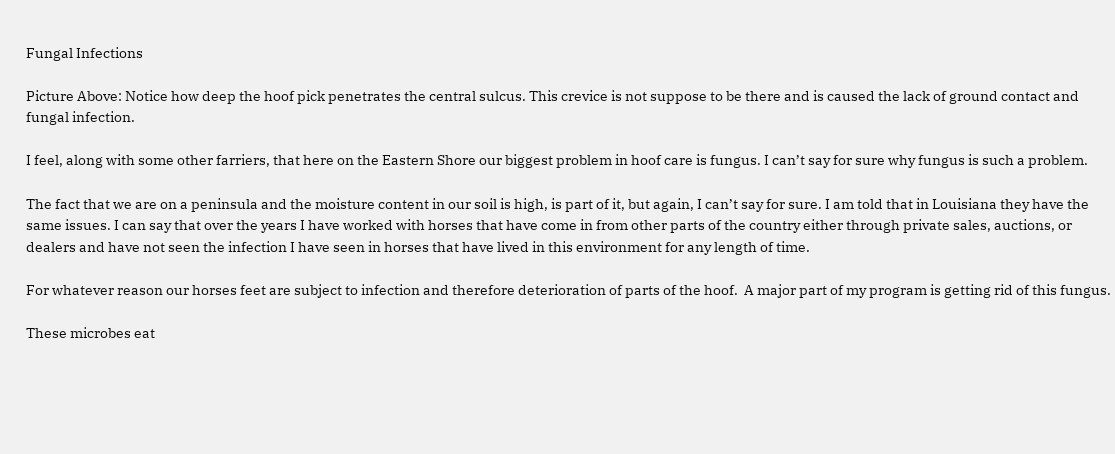Fungal Infections

Picture Above: Notice how deep the hoof pick penetrates the central sulcus. This crevice is not suppose to be there and is caused the lack of ground contact and fungal infection.

I feel, along with some other farriers, that here on the Eastern Shore our biggest problem in hoof care is fungus. I can’t say for sure why fungus is such a problem.

The fact that we are on a peninsula and the moisture content in our soil is high, is part of it, but again, I can’t say for sure. I am told that in Louisiana they have the same issues. I can say that over the years I have worked with horses that have come in from other parts of the country either through private sales, auctions, or dealers and have not seen the infection I have seen in horses that have lived in this environment for any length of time.

For whatever reason our horses feet are subject to infection and therefore deterioration of parts of the hoof.  A major part of my program is getting rid of this fungus.

These microbes eat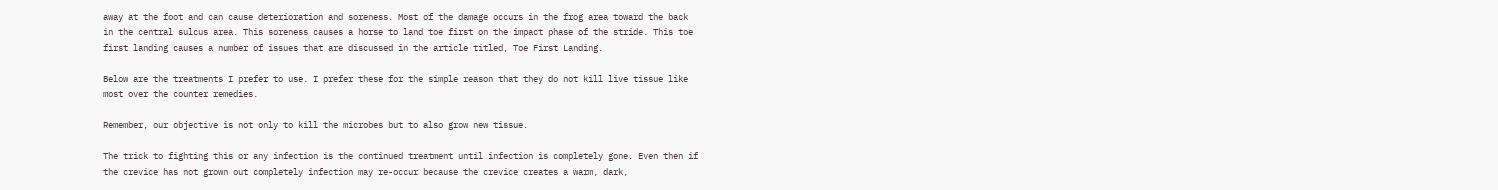away at the foot and can cause deterioration and soreness. Most of the damage occurs in the frog area toward the back in the central sulcus area. This soreness causes a horse to land toe first on the impact phase of the stride. This toe first landing causes a number of issues that are discussed in the article titled, Toe First Landing.

Below are the treatments I prefer to use. I prefer these for the simple reason that they do not kill live tissue like most over the counter remedies.

Remember, our objective is not only to kill the microbes but to also grow new tissue.

The trick to fighting this or any infection is the continued treatment until infection is completely gone. Even then if the crevice has not grown out completely infection may re-occur because the crevice creates a warm, dark,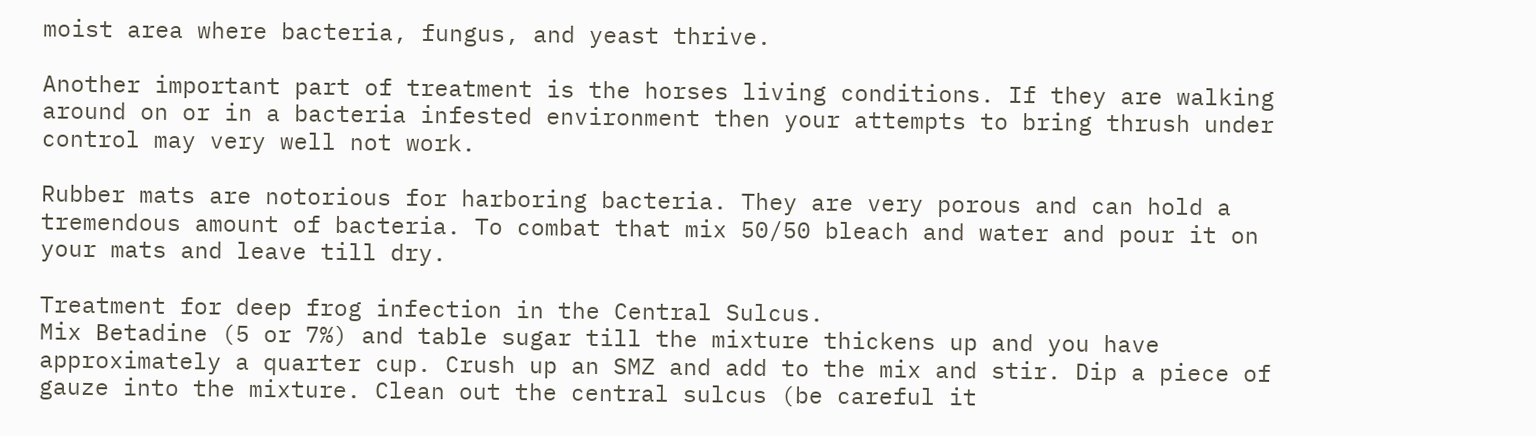moist area where bacteria, fungus, and yeast thrive.

Another important part of treatment is the horses living conditions. If they are walking around on or in a bacteria infested environment then your attempts to bring thrush under control may very well not work.

Rubber mats are notorious for harboring bacteria. They are very porous and can hold a tremendous amount of bacteria. To combat that mix 50/50 bleach and water and pour it on your mats and leave till dry.

Treatment for deep frog infection in the Central Sulcus.
Mix Betadine (5 or 7%) and table sugar till the mixture thickens up and you have approximately a quarter cup. Crush up an SMZ and add to the mix and stir. Dip a piece of gauze into the mixture. Clean out the central sulcus (be careful it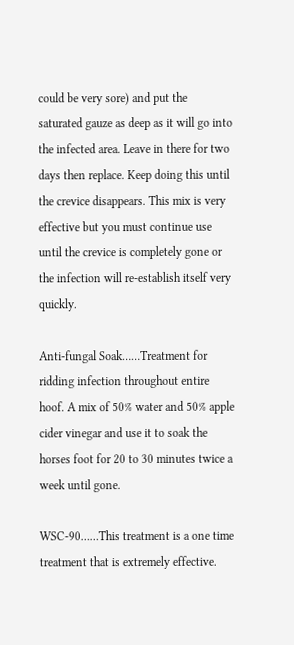could be very sore) and put the saturated gauze as deep as it will go into the infected area. Leave in there for two days then replace. Keep doing this until the crevice disappears. This mix is very effective but you must continue use until the crevice is completely gone or the infection will re-establish itself very quickly.

Anti-fungal Soak……Treatment for ridding infection throughout entire hoof. A mix of 50% water and 50% apple cider vinegar and use it to soak the horses foot for 20 to 30 minutes twice a week until gone.

WSC-90……This treatment is a one time treatment that is extremely effective.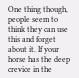One thing though, people seem to think they can use this and forget about it. If your horse has the deep crevice in the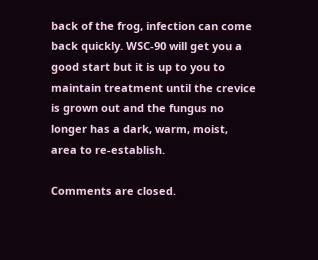back of the frog, infection can come back quickly. WSC-90 will get you a good start but it is up to you to maintain treatment until the crevice is grown out and the fungus no longer has a dark, warm, moist, area to re-establish.

Comments are closed.